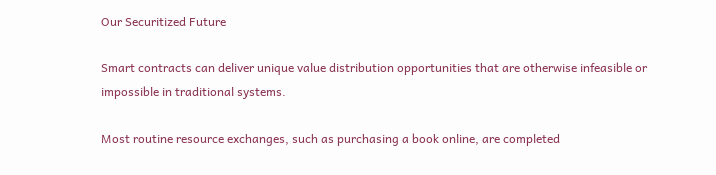Our Securitized Future

Smart contracts can deliver unique value distribution opportunities that are otherwise infeasible or impossible in traditional systems.

Most routine resource exchanges, such as purchasing a book online, are completed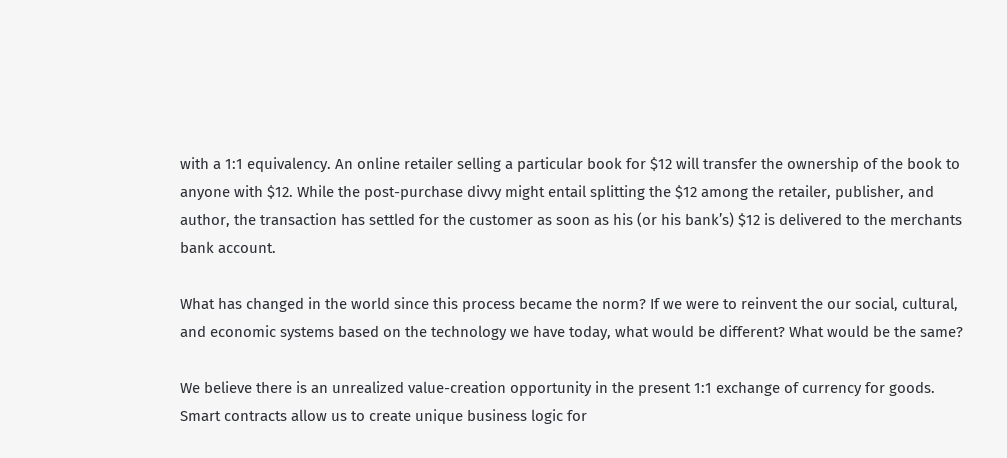with a 1:1 equivalency. An online retailer selling a particular book for $12 will transfer the ownership of the book to anyone with $12. While the post-purchase divvy might entail splitting the $12 among the retailer, publisher, and author, the transaction has settled for the customer as soon as his (or his bank’s) $12 is delivered to the merchants bank account.

What has changed in the world since this process became the norm? If we were to reinvent the our social, cultural, and economic systems based on the technology we have today, what would be different? What would be the same?

We believe there is an unrealized value-creation opportunity in the present 1:1 exchange of currency for goods. Smart contracts allow us to create unique business logic for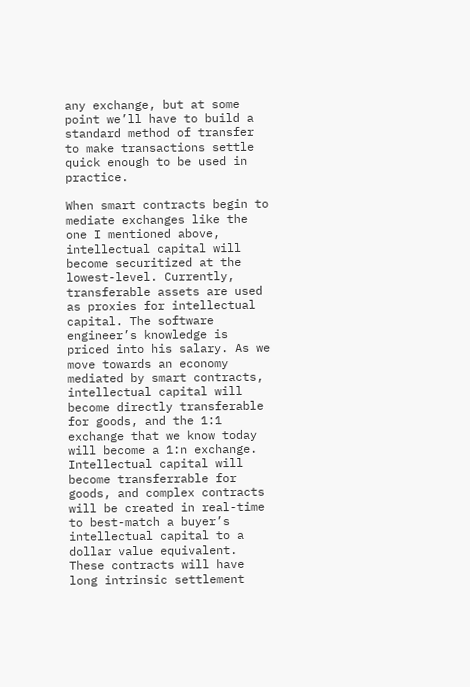any exchange, but at some point we’ll have to build a standard method of transfer to make transactions settle quick enough to be used in practice.

When smart contracts begin to mediate exchanges like the one I mentioned above, intellectual capital will become securitized at the lowest-level. Currently, transferable assets are used as proxies for intellectual capital. The software engineer’s knowledge is priced into his salary. As we move towards an economy mediated by smart contracts, intellectual capital will become directly transferable for goods, and the 1:1 exchange that we know today will become a 1:n exchange. Intellectual capital will become transferrable for goods, and complex contracts will be created in real-time to best-match a buyer’s intellectual capital to a dollar value equivalent. These contracts will have long intrinsic settlement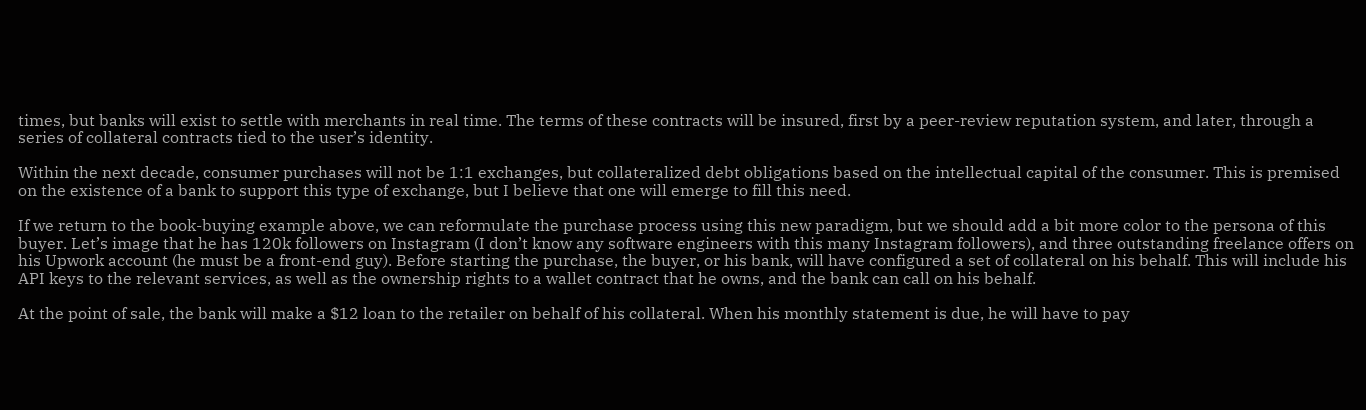times, but banks will exist to settle with merchants in real time. The terms of these contracts will be insured, first by a peer-review reputation system, and later, through a series of collateral contracts tied to the user’s identity.

Within the next decade, consumer purchases will not be 1:1 exchanges, but collateralized debt obligations based on the intellectual capital of the consumer. This is premised on the existence of a bank to support this type of exchange, but I believe that one will emerge to fill this need.

If we return to the book-buying example above, we can reformulate the purchase process using this new paradigm, but we should add a bit more color to the persona of this buyer. Let’s image that he has 120k followers on Instagram (I don’t know any software engineers with this many Instagram followers), and three outstanding freelance offers on his Upwork account (he must be a front-end guy). Before starting the purchase, the buyer, or his bank, will have configured a set of collateral on his behalf. This will include his API keys to the relevant services, as well as the ownership rights to a wallet contract that he owns, and the bank can call on his behalf.

At the point of sale, the bank will make a $12 loan to the retailer on behalf of his collateral. When his monthly statement is due, he will have to pay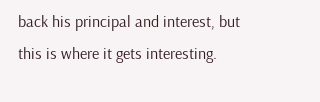back his principal and interest, but this is where it gets interesting.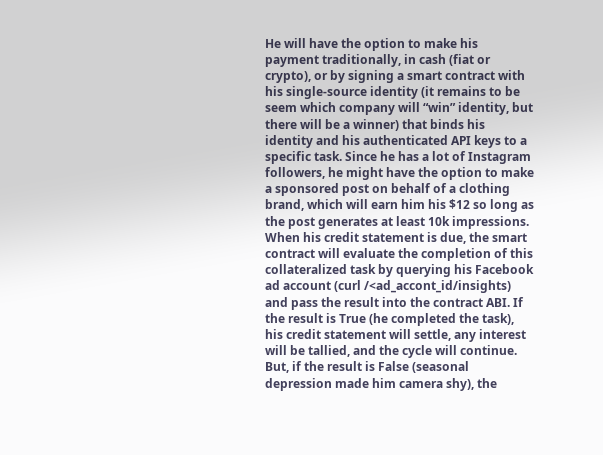He will have the option to make his payment traditionally, in cash (fiat or crypto), or by signing a smart contract with his single-source identity (it remains to be seem which company will “win” identity, but there will be a winner) that binds his identity and his authenticated API keys to a specific task. Since he has a lot of Instagram followers, he might have the option to make a sponsored post on behalf of a clothing brand, which will earn him his $12 so long as the post generates at least 10k impressions. When his credit statement is due, the smart contract will evaluate the completion of this collateralized task by querying his Facebook ad account (curl /<ad_accont_id/insights) and pass the result into the contract ABI. If the result is True (he completed the task), his credit statement will settle, any interest will be tallied, and the cycle will continue. But, if the result is False (seasonal depression made him camera shy), the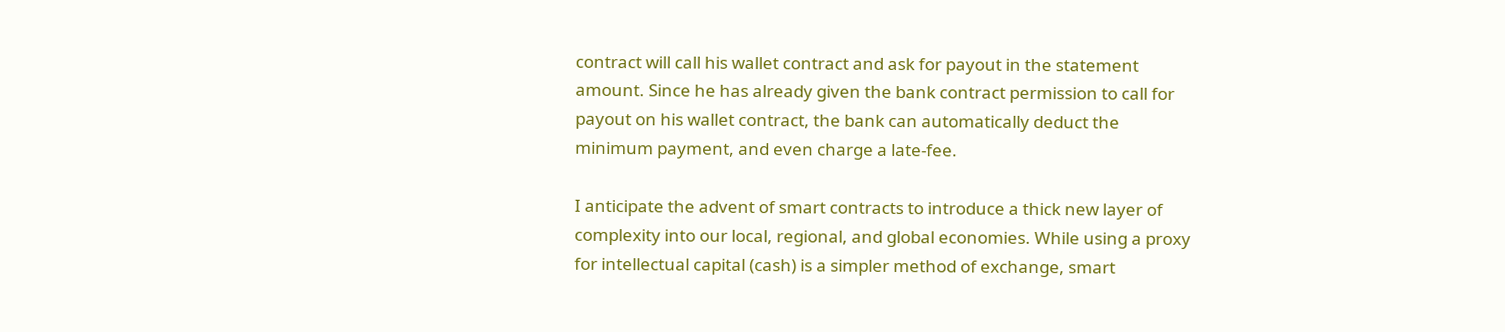contract will call his wallet contract and ask for payout in the statement amount. Since he has already given the bank contract permission to call for payout on his wallet contract, the bank can automatically deduct the minimum payment, and even charge a late-fee.

I anticipate the advent of smart contracts to introduce a thick new layer of complexity into our local, regional, and global economies. While using a proxy for intellectual capital (cash) is a simpler method of exchange, smart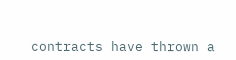contracts have thrown a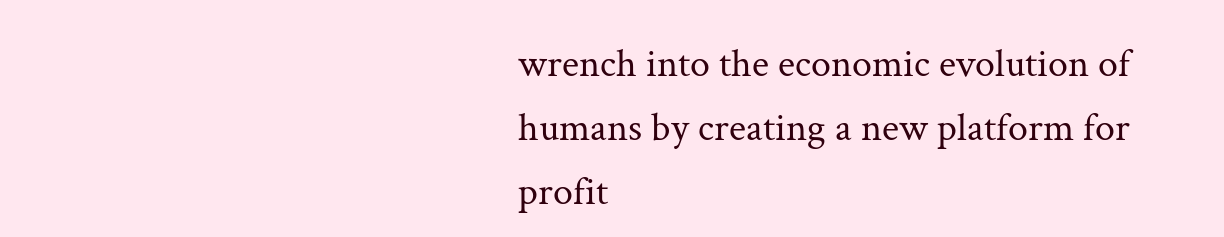wrench into the economic evolution of humans by creating a new platform for profit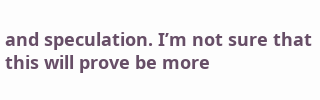and speculation. I’m not sure that this will prove be more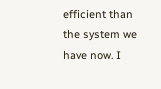efficient than the system we have now. I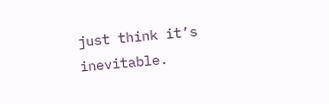just think it’s inevitable.